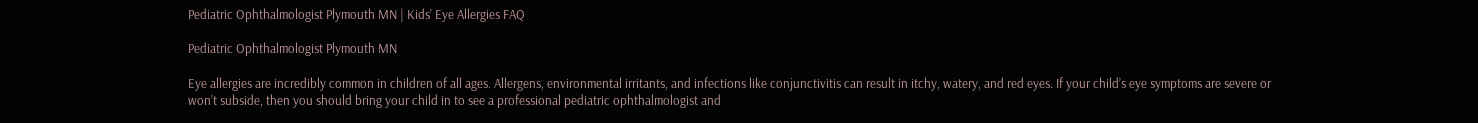Pediatric Ophthalmologist Plymouth MN | Kids’ Eye Allergies FAQ

Pediatric Ophthalmologist Plymouth MN

Eye allergies are incredibly common in children of all ages. Allergens, environmental irritants, and infections like conjunctivitis can result in itchy, watery, and red eyes. If your child’s eye symptoms are severe or won’t subside, then you should bring your child in to see a professional pediatric ophthalmologist and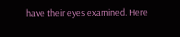have their eyes examined. Here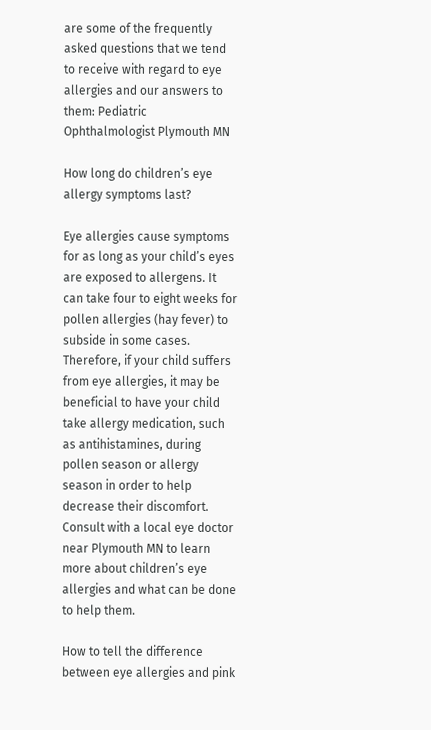are some of the frequently asked questions that we tend to receive with regard to eye allergies and our answers to them: Pediatric Ophthalmologist Plymouth MN

How long do children’s eye allergy symptoms last?

Eye allergies cause symptoms for as long as your child’s eyes are exposed to allergens. It can take four to eight weeks for pollen allergies (hay fever) to subside in some cases. Therefore, if your child suffers from eye allergies, it may be beneficial to have your child take allergy medication, such as antihistamines, during pollen season or allergy season in order to help decrease their discomfort. Consult with a local eye doctor near Plymouth MN to learn more about children’s eye allergies and what can be done to help them.

How to tell the difference between eye allergies and pink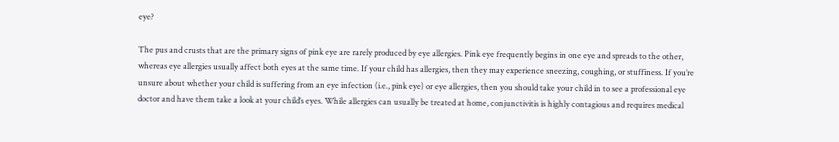eye?

The pus and crusts that are the primary signs of pink eye are rarely produced by eye allergies. Pink eye frequently begins in one eye and spreads to the other, whereas eye allergies usually affect both eyes at the same time. If your child has allergies, then they may experience sneezing, coughing, or stuffiness. If you’re unsure about whether your child is suffering from an eye infection (i.e., pink eye) or eye allergies, then you should take your child in to see a professional eye doctor and have them take a look at your child’s eyes. While allergies can usually be treated at home, conjunctivitis is highly contagious and requires medical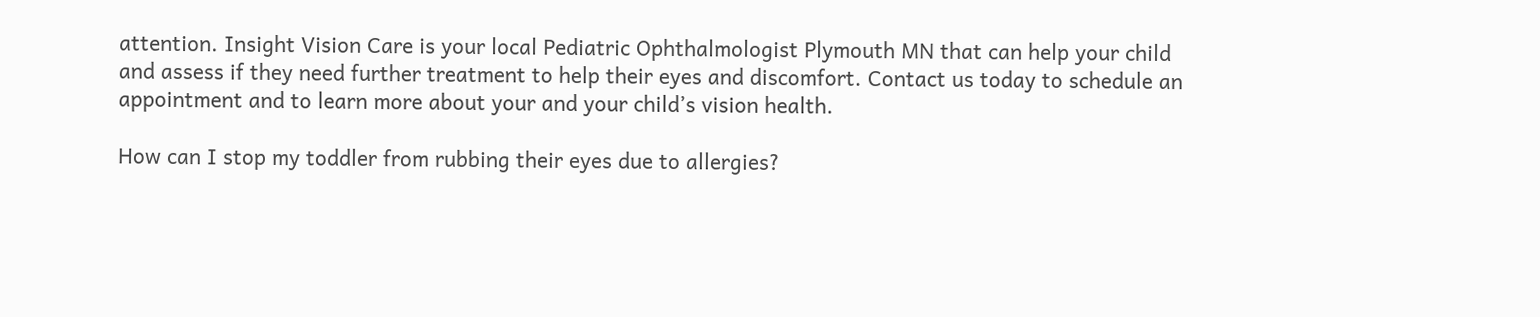attention. Insight Vision Care is your local Pediatric Ophthalmologist Plymouth MN that can help your child and assess if they need further treatment to help their eyes and discomfort. Contact us today to schedule an appointment and to learn more about your and your child’s vision health.

How can I stop my toddler from rubbing their eyes due to allergies?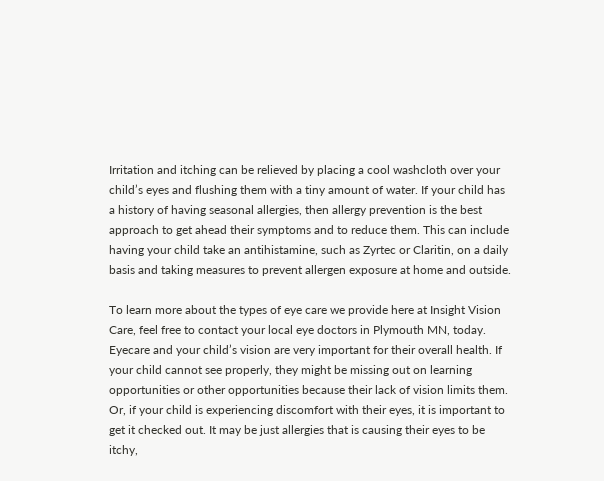Irritation and itching can be relieved by placing a cool washcloth over your child’s eyes and flushing them with a tiny amount of water. If your child has a history of having seasonal allergies, then allergy prevention is the best approach to get ahead their symptoms and to reduce them. This can include having your child take an antihistamine, such as Zyrtec or Claritin, on a daily basis and taking measures to prevent allergen exposure at home and outside.

To learn more about the types of eye care we provide here at Insight Vision Care, feel free to contact your local eye doctors in Plymouth MN, today. Eyecare and your child’s vision are very important for their overall health. If your child cannot see properly, they might be missing out on learning opportunities or other opportunities because their lack of vision limits them. Or, if your child is experiencing discomfort with their eyes, it is important to get it checked out. It may be just allergies that is causing their eyes to be itchy,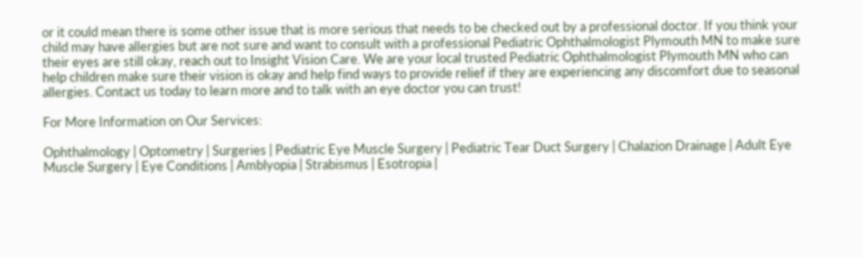or it could mean there is some other issue that is more serious that needs to be checked out by a professional doctor. If you think your child may have allergies but are not sure and want to consult with a professional Pediatric Ophthalmologist Plymouth MN to make sure their eyes are still okay, reach out to Insight Vision Care. We are your local trusted Pediatric Ophthalmologist Plymouth MN who can help children make sure their vision is okay and help find ways to provide relief if they are experiencing any discomfort due to seasonal allergies. Contact us today to learn more and to talk with an eye doctor you can trust!

For More Information on Our Services:

Ophthalmology | Optometry | Surgeries | Pediatric Eye Muscle Surgery | Pediatric Tear Duct Surgery | Chalazion Drainage | Adult Eye Muscle Surgery | Eye Conditions | Amblyopia | Strabismus | Esotropia |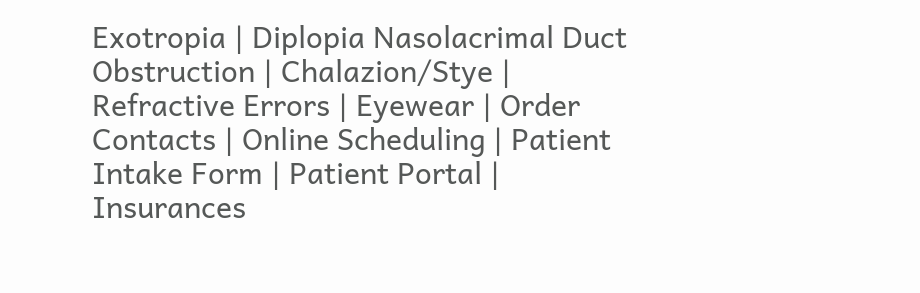Exotropia | Diplopia Nasolacrimal Duct Obstruction | Chalazion/Stye | Refractive Errors | Eyewear | Order Contacts | Online Scheduling | Patient Intake Form | Patient Portal | Insurances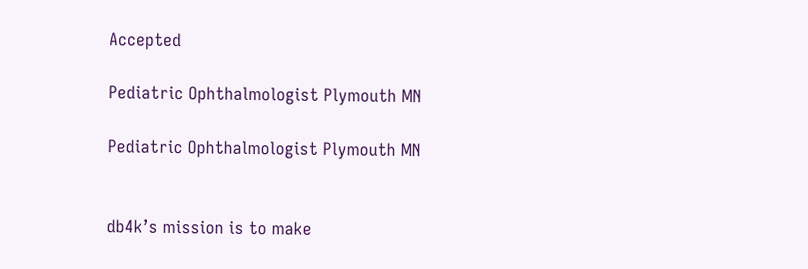Accepted

Pediatric Ophthalmologist Plymouth MN

Pediatric Ophthalmologist Plymouth MN


db4k’s mission is to make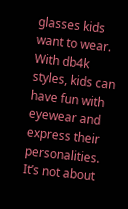glasses kids want to wear. With db4k styles, kids can have fun with eyewear and express their personalities. It’s not about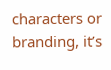characters or branding, it’s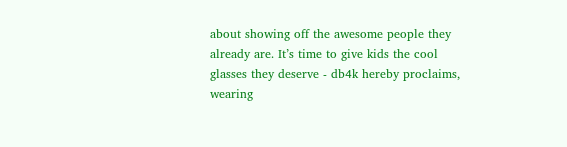about showing off the awesome people they already are. It’s time to give kids the cool glasses they deserve - db4k hereby proclaims, wearing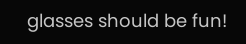glasses should be fun!